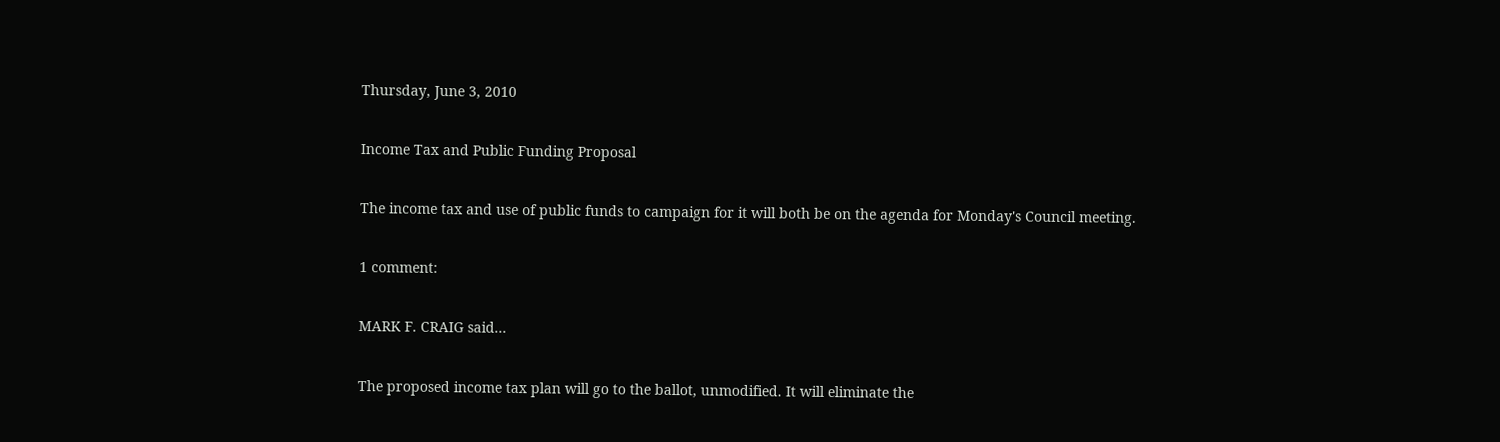Thursday, June 3, 2010

Income Tax and Public Funding Proposal

The income tax and use of public funds to campaign for it will both be on the agenda for Monday's Council meeting.

1 comment:

MARK F. CRAIG said...

The proposed income tax plan will go to the ballot, unmodified. It will eliminate the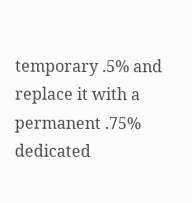temporary .5% and replace it with a permanent .75% dedicated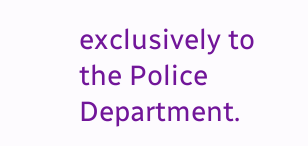exclusively to the Police Department.